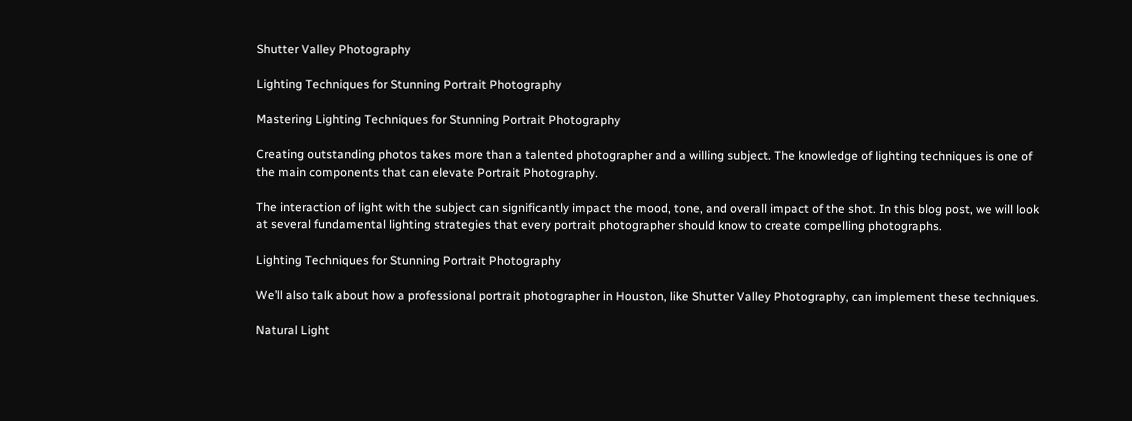Shutter Valley Photography

Lighting Techniques for Stunning Portrait Photography

Mastering Lighting Techniques for Stunning Portrait Photography

Creating outstanding photos takes more than a talented photographer and a willing subject. The knowledge of lighting techniques is one of the main components that can elevate Portrait Photography.

The interaction of light with the subject can significantly impact the mood, tone, and overall impact of the shot. In this blog post, we will look at several fundamental lighting strategies that every portrait photographer should know to create compelling photographs.

Lighting Techniques for Stunning Portrait Photography

We’ll also talk about how a professional portrait photographer in Houston, like Shutter Valley Photography, can implement these techniques.

Natural Light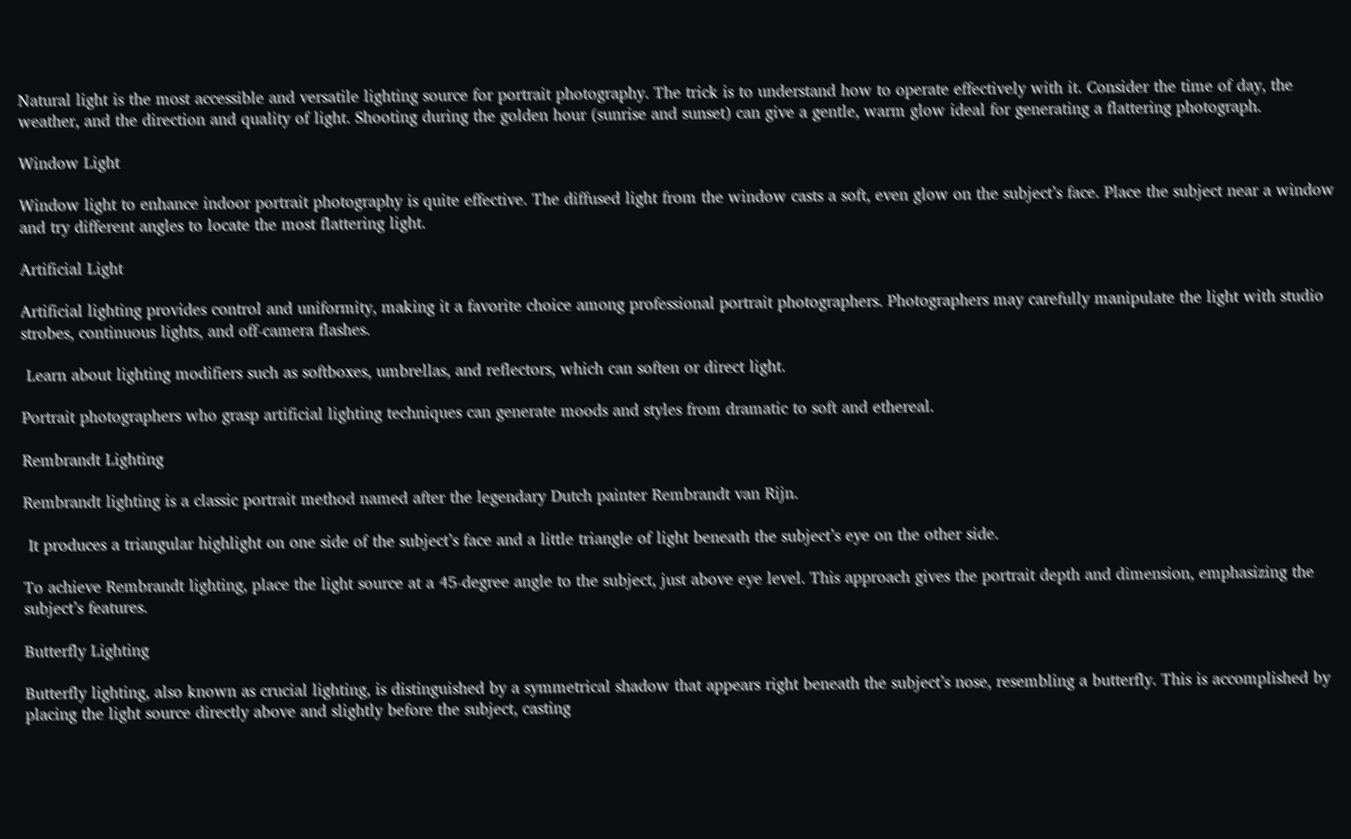Natural light is the most accessible and versatile lighting source for portrait photography. The trick is to understand how to operate effectively with it. Consider the time of day, the weather, and the direction and quality of light. Shooting during the golden hour (sunrise and sunset) can give a gentle, warm glow ideal for generating a flattering photograph.

Window Light

Window light to enhance indoor portrait photography is quite effective. The diffused light from the window casts a soft, even glow on the subject’s face. Place the subject near a window and try different angles to locate the most flattering light.

Artificial Light

Artificial lighting provides control and uniformity, making it a favorite choice among professional portrait photographers. Photographers may carefully manipulate the light with studio strobes, continuous lights, and off-camera flashes.

 Learn about lighting modifiers such as softboxes, umbrellas, and reflectors, which can soften or direct light.

Portrait photographers who grasp artificial lighting techniques can generate moods and styles from dramatic to soft and ethereal.

Rembrandt Lighting

Rembrandt lighting is a classic portrait method named after the legendary Dutch painter Rembrandt van Rijn.

 It produces a triangular highlight on one side of the subject’s face and a little triangle of light beneath the subject’s eye on the other side.

To achieve Rembrandt lighting, place the light source at a 45-degree angle to the subject, just above eye level. This approach gives the portrait depth and dimension, emphasizing the subject’s features.

Butterfly Lighting

Butterfly lighting, also known as crucial lighting, is distinguished by a symmetrical shadow that appears right beneath the subject’s nose, resembling a butterfly. This is accomplished by placing the light source directly above and slightly before the subject, casting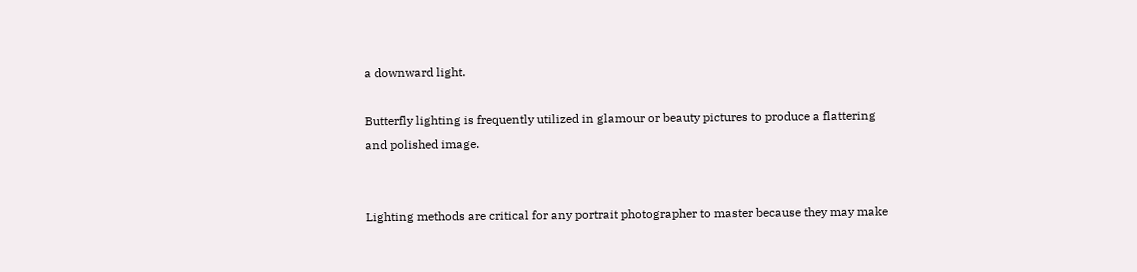a downward light.

Butterfly lighting is frequently utilized in glamour or beauty pictures to produce a flattering and polished image.


Lighting methods are critical for any portrait photographer to master because they may make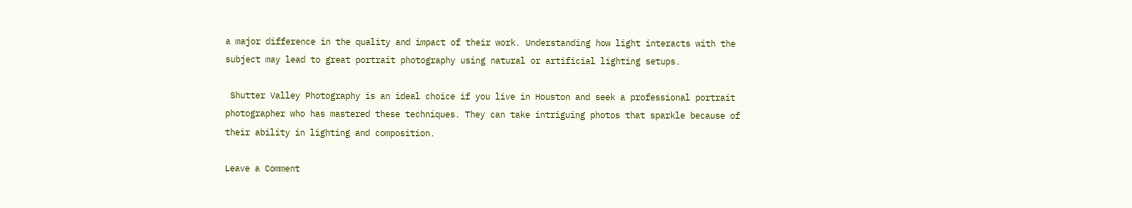a major difference in the quality and impact of their work. Understanding how light interacts with the subject may lead to great portrait photography using natural or artificial lighting setups.

 Shutter Valley Photography is an ideal choice if you live in Houston and seek a professional portrait photographer who has mastered these techniques. They can take intriguing photos that sparkle because of their ability in lighting and composition.

Leave a Comment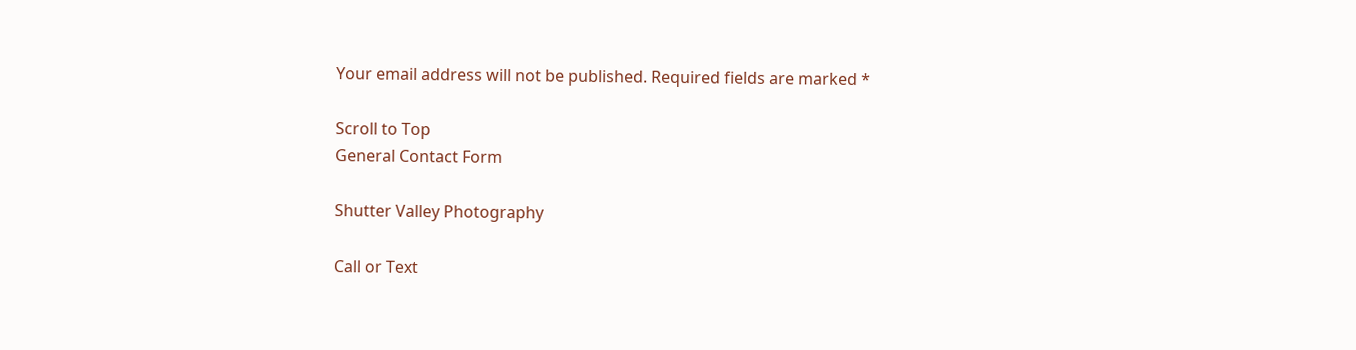Your email address will not be published. Required fields are marked *

Scroll to Top
General Contact Form

Shutter Valley Photography

Call or Text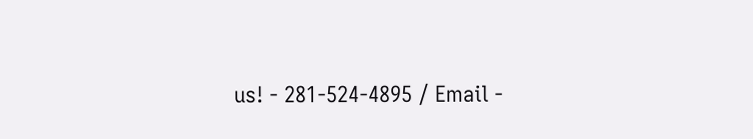us! - 281-524-4895 / Email -